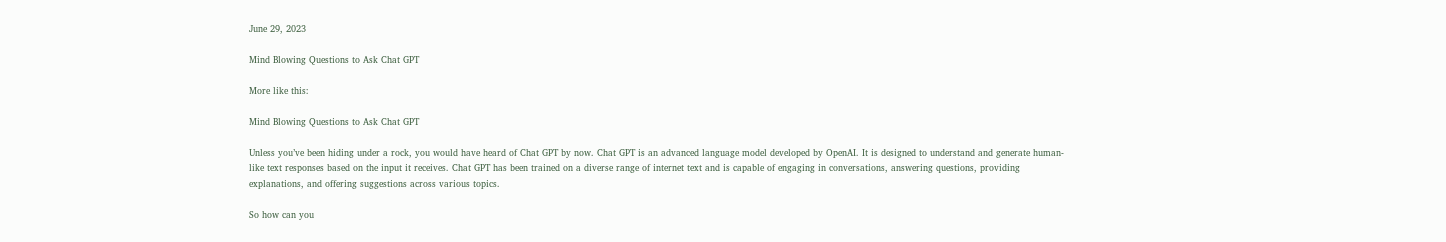June 29, 2023

Mind Blowing Questions to Ask Chat GPT

More like this:

Mind Blowing Questions to Ask Chat GPT

Unless you’ve been hiding under a rock, you would have heard of Chat GPT by now. Chat GPT is an advanced language model developed by OpenAI. It is designed to understand and generate human-like text responses based on the input it receives. Chat GPT has been trained on a diverse range of internet text and is capable of engaging in conversations, answering questions, providing explanations, and offering suggestions across various topics.

So how can you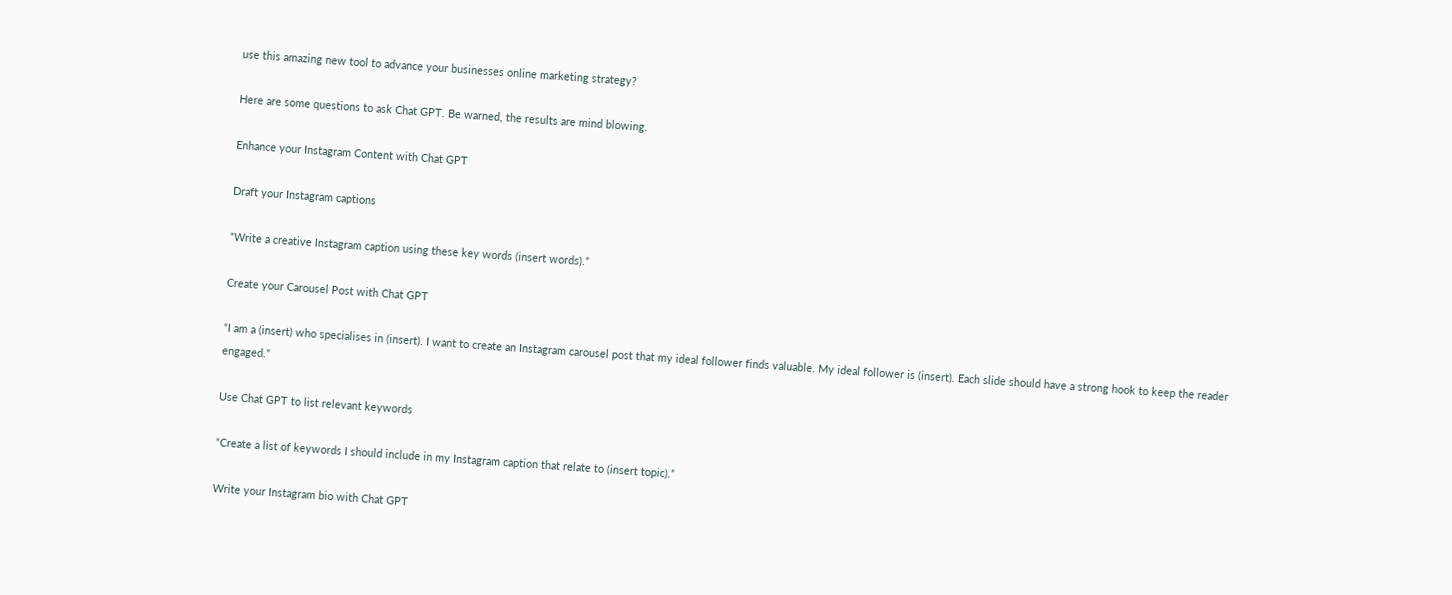use this amazing new tool to advance your businesses online marketing strategy?

Here are some questions to ask Chat GPT. Be warned, the results are mind blowing.

Enhance your Instagram Content with Chat GPT

Draft your Instagram captions

“Write a creative Instagram caption using these key words (insert words).”

Create your Carousel Post with Chat GPT

“I am a (insert) who specialises in (insert). I want to create an Instagram carousel post that my ideal follower finds valuable. My ideal follower is (insert). Each slide should have a strong hook to keep the reader engaged.”

Use Chat GPT to list relevant keywords

“Create a list of keywords I should include in my Instagram caption that relate to (insert topic).”

Write your Instagram bio with Chat GPT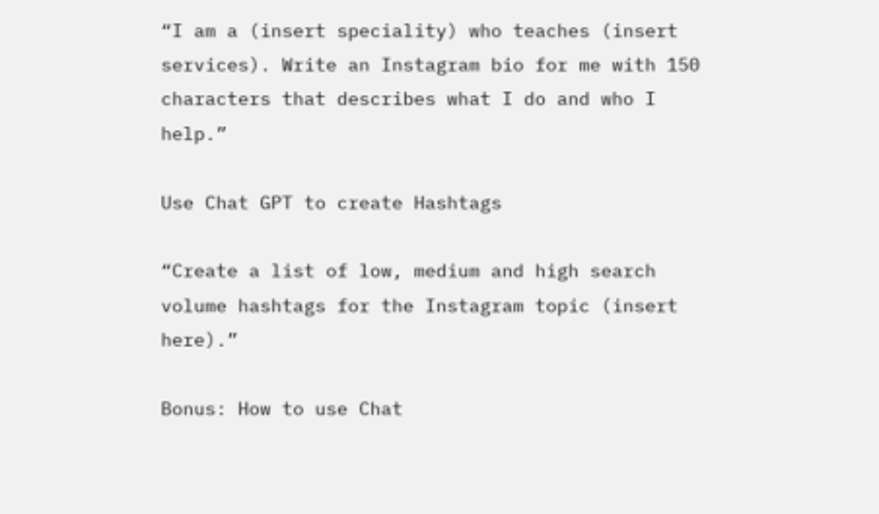“I am a (insert speciality) who teaches (insert services). Write an Instagram bio for me with 150 characters that describes what I do and who I help.”

Use Chat GPT to create Hashtags

“Create a list of low, medium and high search volume hashtags for the Instagram topic (insert here).”

Bonus: How to use Chat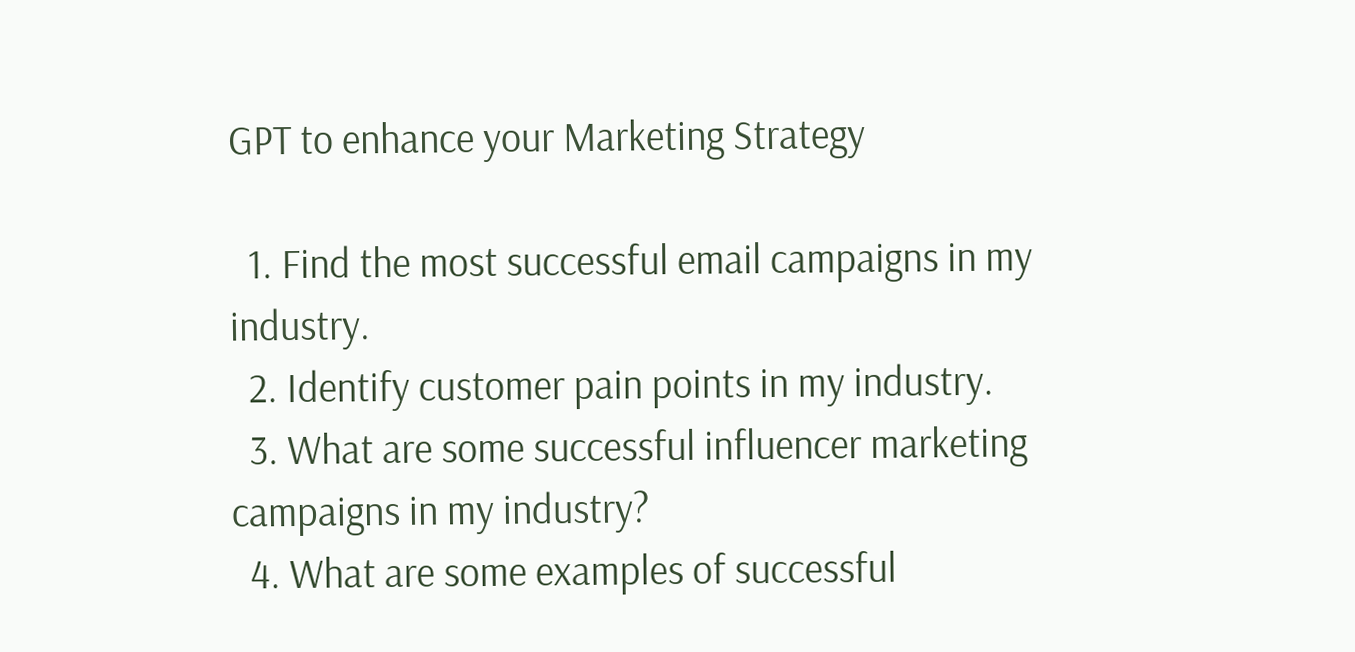GPT to enhance your Marketing Strategy

  1. Find the most successful email campaigns in my industry.
  2. Identify customer pain points in my industry.
  3. What are some successful influencer marketing campaigns in my industry?
  4. What are some examples of successful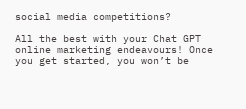social media competitions?

All the best with your Chat GPT online marketing endeavours! Once you get started, you won’t be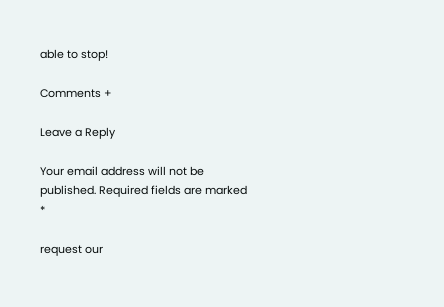able to stop!

Comments +

Leave a Reply

Your email address will not be published. Required fields are marked *

request our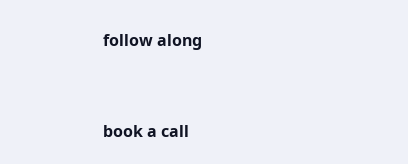follow along



book a call